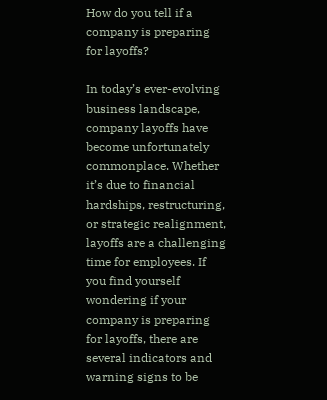How do you tell if a company is preparing for layoffs?

In today’s ever-evolving business landscape, company layoffs have become unfortunately commonplace. Whether it’s due to financial hardships, restructuring, or strategic realignment, layoffs are a challenging time for employees. If you find yourself wondering if your company is preparing for layoffs, there are several indicators and warning signs to be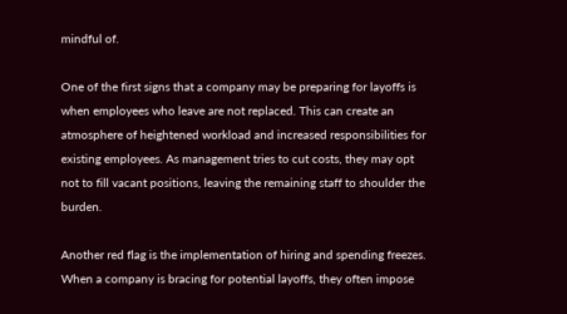mindful of.

One of the first signs that a company may be preparing for layoffs is when employees who leave are not replaced. This can create an atmosphere of heightened workload and increased responsibilities for existing employees. As management tries to cut costs, they may opt not to fill vacant positions, leaving the remaining staff to shoulder the burden.

Another red flag is the implementation of hiring and spending freezes. When a company is bracing for potential layoffs, they often impose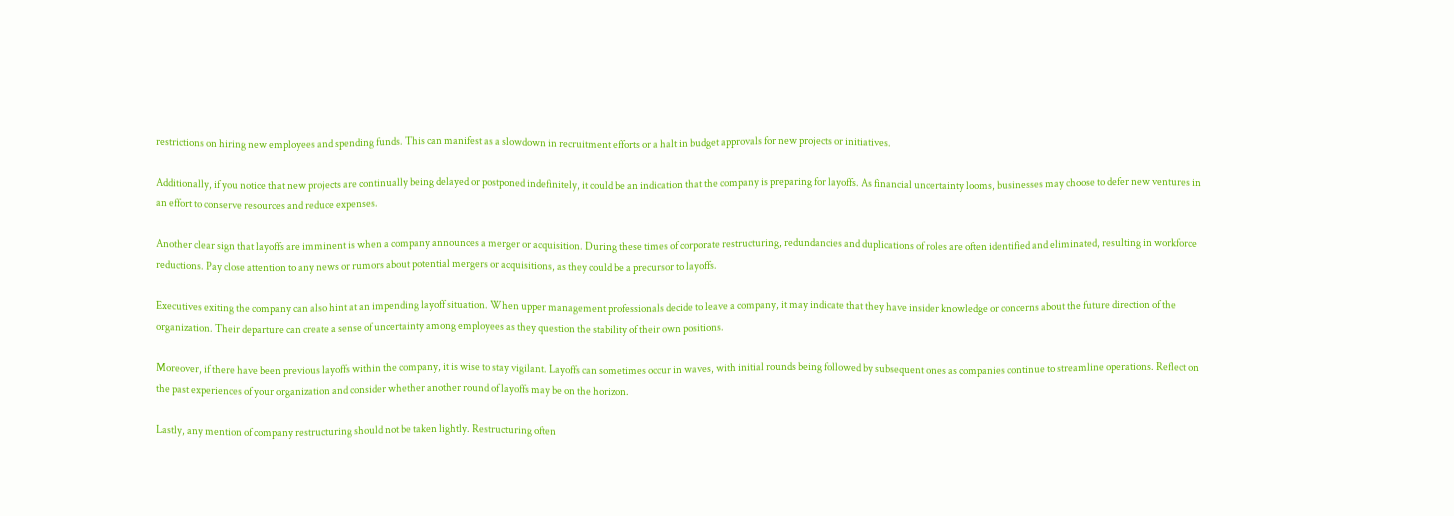restrictions on hiring new employees and spending funds. This can manifest as a slowdown in recruitment efforts or a halt in budget approvals for new projects or initiatives.

Additionally, if you notice that new projects are continually being delayed or postponed indefinitely, it could be an indication that the company is preparing for layoffs. As financial uncertainty looms, businesses may choose to defer new ventures in an effort to conserve resources and reduce expenses.

Another clear sign that layoffs are imminent is when a company announces a merger or acquisition. During these times of corporate restructuring, redundancies and duplications of roles are often identified and eliminated, resulting in workforce reductions. Pay close attention to any news or rumors about potential mergers or acquisitions, as they could be a precursor to layoffs.

Executives exiting the company can also hint at an impending layoff situation. When upper management professionals decide to leave a company, it may indicate that they have insider knowledge or concerns about the future direction of the organization. Their departure can create a sense of uncertainty among employees as they question the stability of their own positions.

Moreover, if there have been previous layoffs within the company, it is wise to stay vigilant. Layoffs can sometimes occur in waves, with initial rounds being followed by subsequent ones as companies continue to streamline operations. Reflect on the past experiences of your organization and consider whether another round of layoffs may be on the horizon.

Lastly, any mention of company restructuring should not be taken lightly. Restructuring often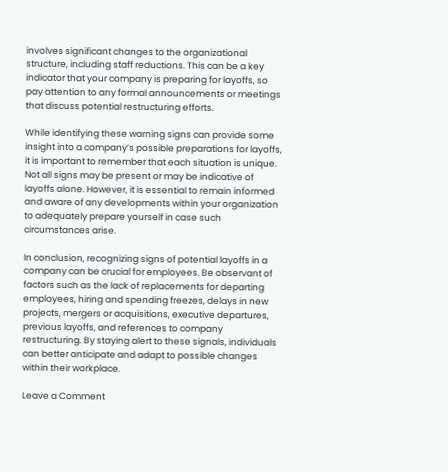involves significant changes to the organizational structure, including staff reductions. This can be a key indicator that your company is preparing for layoffs, so pay attention to any formal announcements or meetings that discuss potential restructuring efforts.

While identifying these warning signs can provide some insight into a company’s possible preparations for layoffs, it is important to remember that each situation is unique. Not all signs may be present or may be indicative of layoffs alone. However, it is essential to remain informed and aware of any developments within your organization to adequately prepare yourself in case such circumstances arise.

In conclusion, recognizing signs of potential layoffs in a company can be crucial for employees. Be observant of factors such as the lack of replacements for departing employees, hiring and spending freezes, delays in new projects, mergers or acquisitions, executive departures, previous layoffs, and references to company restructuring. By staying alert to these signals, individuals can better anticipate and adapt to possible changes within their workplace.

Leave a Comment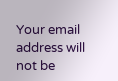Your email address will not be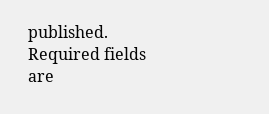published. Required fields are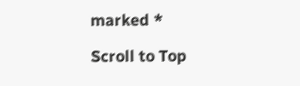marked *

Scroll to Top